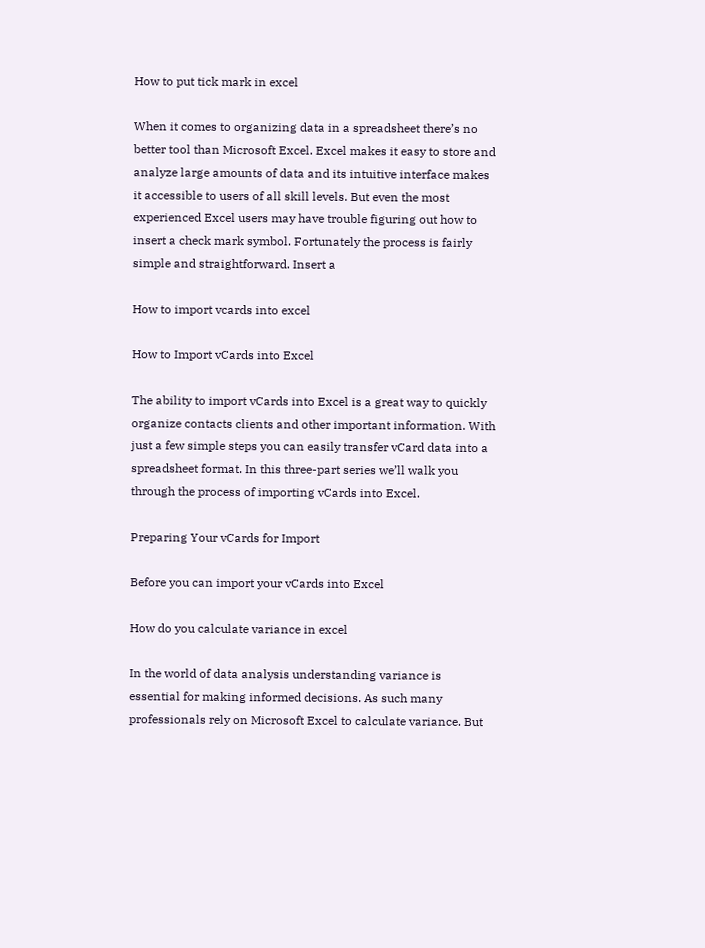How to put tick mark in excel

When it comes to organizing data in a spreadsheet there’s no better tool than Microsoft Excel. Excel makes it easy to store and analyze large amounts of data and its intuitive interface makes it accessible to users of all skill levels. But even the most experienced Excel users may have trouble figuring out how to insert a check mark symbol. Fortunately the process is fairly simple and straightforward. Insert a

How to import vcards into excel

How to Import vCards into Excel

The ability to import vCards into Excel is a great way to quickly organize contacts clients and other important information. With just a few simple steps you can easily transfer vCard data into a spreadsheet format. In this three-part series we’ll walk you through the process of importing vCards into Excel.

Preparing Your vCards for Import

Before you can import your vCards into Excel

How do you calculate variance in excel

In the world of data analysis understanding variance is essential for making informed decisions. As such many professionals rely on Microsoft Excel to calculate variance. But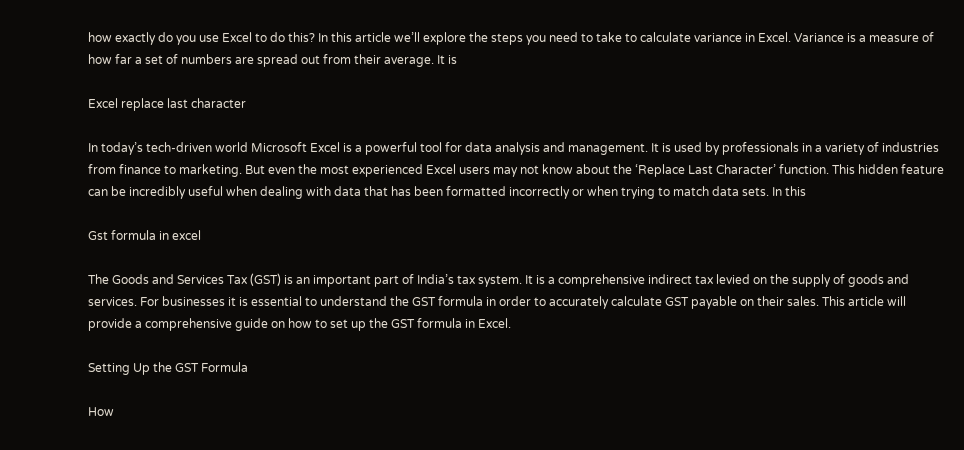how exactly do you use Excel to do this? In this article we’ll explore the steps you need to take to calculate variance in Excel. Variance is a measure of how far a set of numbers are spread out from their average. It is

Excel replace last character

In today’s tech-driven world Microsoft Excel is a powerful tool for data analysis and management. It is used by professionals in a variety of industries from finance to marketing. But even the most experienced Excel users may not know about the ‘Replace Last Character’ function. This hidden feature can be incredibly useful when dealing with data that has been formatted incorrectly or when trying to match data sets. In this

Gst formula in excel

The Goods and Services Tax (GST) is an important part of India’s tax system. It is a comprehensive indirect tax levied on the supply of goods and services. For businesses it is essential to understand the GST formula in order to accurately calculate GST payable on their sales. This article will provide a comprehensive guide on how to set up the GST formula in Excel.

Setting Up the GST Formula

How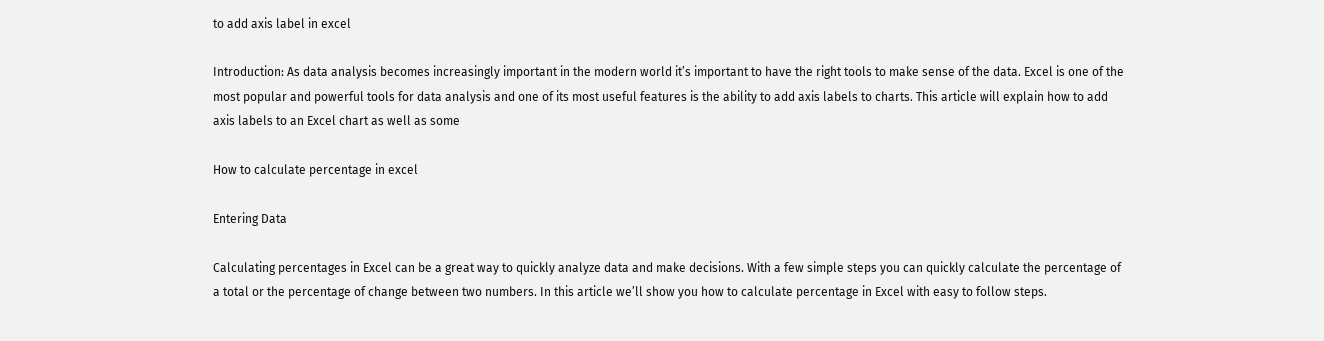to add axis label in excel

Introduction: As data analysis becomes increasingly important in the modern world it’s important to have the right tools to make sense of the data. Excel is one of the most popular and powerful tools for data analysis and one of its most useful features is the ability to add axis labels to charts. This article will explain how to add axis labels to an Excel chart as well as some

How to calculate percentage in excel

Entering Data

Calculating percentages in Excel can be a great way to quickly analyze data and make decisions. With a few simple steps you can quickly calculate the percentage of a total or the percentage of change between two numbers. In this article we’ll show you how to calculate percentage in Excel with easy to follow steps.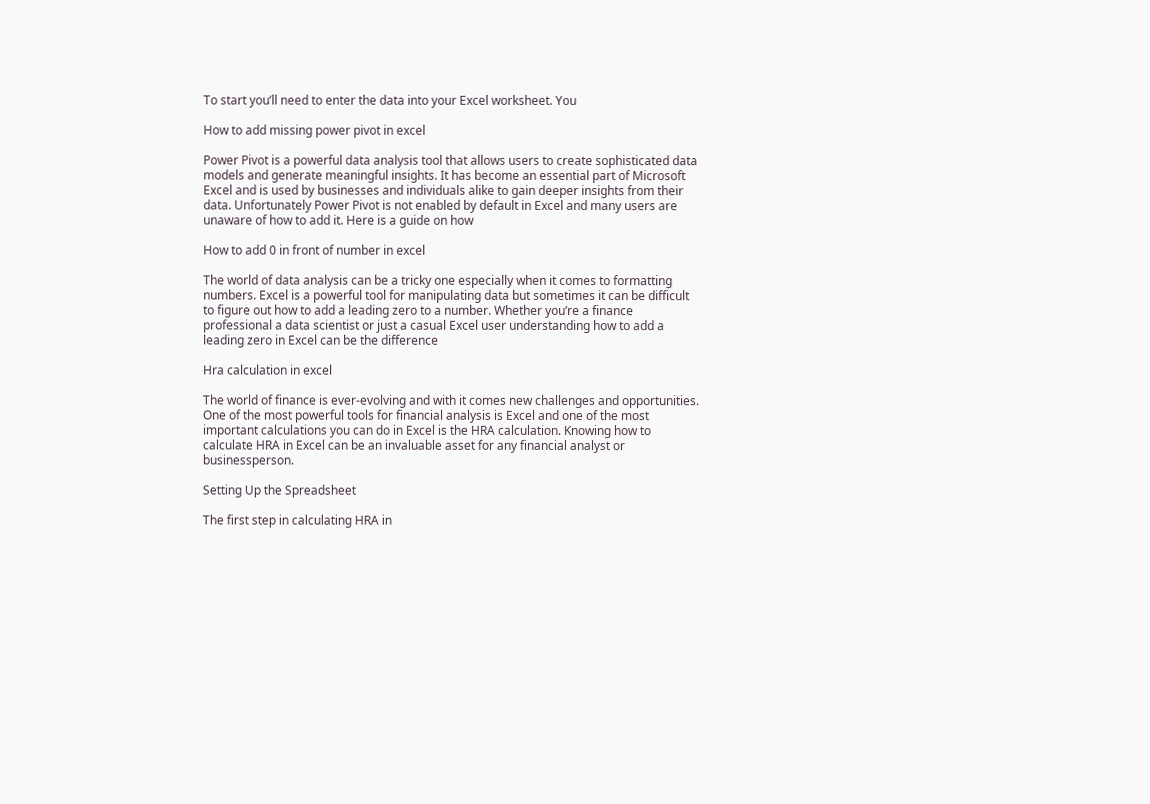To start you’ll need to enter the data into your Excel worksheet. You

How to add missing power pivot in excel

Power Pivot is a powerful data analysis tool that allows users to create sophisticated data models and generate meaningful insights. It has become an essential part of Microsoft Excel and is used by businesses and individuals alike to gain deeper insights from their data. Unfortunately Power Pivot is not enabled by default in Excel and many users are unaware of how to add it. Here is a guide on how

How to add 0 in front of number in excel

The world of data analysis can be a tricky one especially when it comes to formatting numbers. Excel is a powerful tool for manipulating data but sometimes it can be difficult to figure out how to add a leading zero to a number. Whether you’re a finance professional a data scientist or just a casual Excel user understanding how to add a leading zero in Excel can be the difference

Hra calculation in excel

The world of finance is ever-evolving and with it comes new challenges and opportunities. One of the most powerful tools for financial analysis is Excel and one of the most important calculations you can do in Excel is the HRA calculation. Knowing how to calculate HRA in Excel can be an invaluable asset for any financial analyst or businessperson.

Setting Up the Spreadsheet

The first step in calculating HRA in